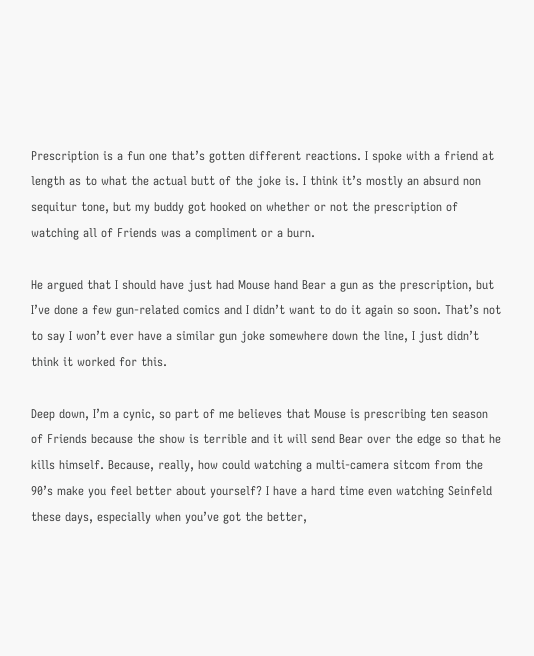Prescription is a fun one that’s gotten different reactions. I spoke with a friend at length as to what the actual butt of the joke is. I think it’s mostly an absurd non sequitur tone, but my buddy got hooked on whether or not the prescription of watching all of Friends was a compliment or a burn.

He argued that I should have just had Mouse hand Bear a gun as the prescription, but I’ve done a few gun-related comics and I didn’t want to do it again so soon. That’s not to say I won’t ever have a similar gun joke somewhere down the line, I just didn’t think it worked for this.

Deep down, I’m a cynic, so part of me believes that Mouse is prescribing ten season of Friends because the show is terrible and it will send Bear over the edge so that he kills himself. Because, really, how could watching a multi-camera sitcom from the 90’s make you feel better about yourself? I have a hard time even watching Seinfeld these days, especially when you’ve got the better,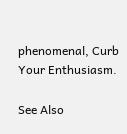phenomenal, Curb Your Enthusiasm.

See Also